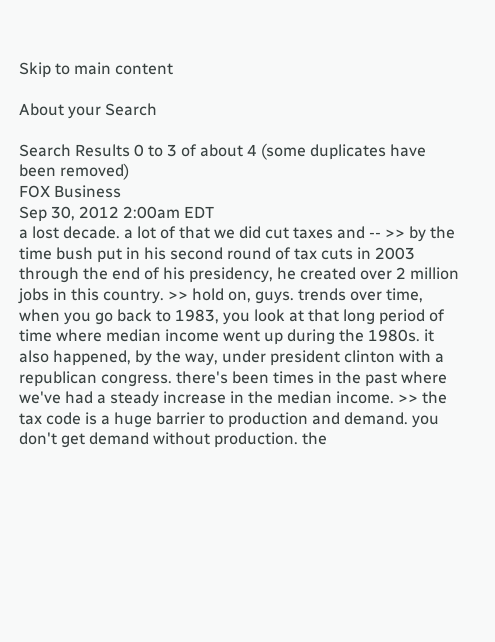Skip to main content

About your Search

Search Results 0 to 3 of about 4 (some duplicates have been removed)
FOX Business
Sep 30, 2012 2:00am EDT
a lost decade. a lot of that we did cut taxes and -- >> by the time bush put in his second round of tax cuts in 2003 through the end of his presidency, he created over 2 million jobs in this country. >> hold on, guys. trends over time, when you go back to 1983, you look at that long period of time where median income went up during the 1980s. it also happened, by the way, under president clinton with a republican congress. there's been times in the past where we've had a steady increase in the median income. >> the tax code is a huge barrier to production and demand. you don't get demand without production. the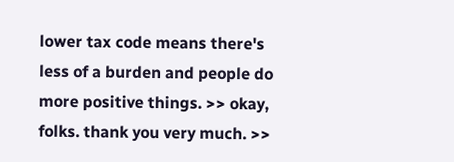lower tax code means there's less of a burden and people do more positive things. >> okay, folks. thank you very much. >>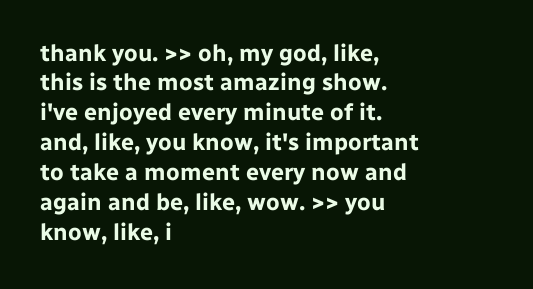thank you. >> oh, my god, like, this is the most amazing show. i've enjoyed every minute of it. and, like, you know, it's important to take a moment every now and again and be, like, wow. >> you know, like, i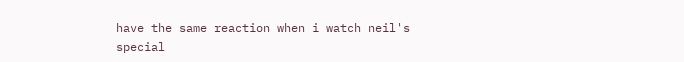have the same reaction when i watch neil's special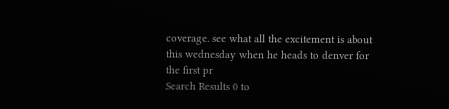coverage. see what all the excitement is about this wednesday when he heads to denver for the first pr
Search Results 0 to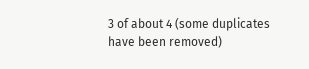3 of about 4 (some duplicates have been removed)